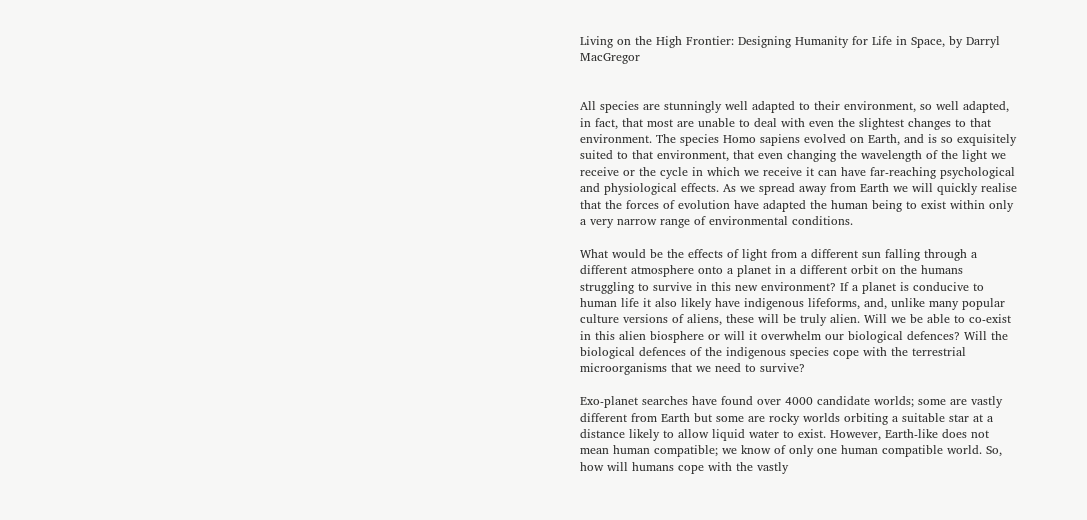Living on the High Frontier: Designing Humanity for Life in Space, by Darryl MacGregor


All species are stunningly well adapted to their environment, so well adapted, in fact, that most are unable to deal with even the slightest changes to that environment. The species Homo sapiens evolved on Earth, and is so exquisitely suited to that environment, that even changing the wavelength of the light we receive or the cycle in which we receive it can have far-reaching psychological and physiological effects. As we spread away from Earth we will quickly realise that the forces of evolution have adapted the human being to exist within only a very narrow range of environmental conditions.

What would be the effects of light from a different sun falling through a different atmosphere onto a planet in a different orbit on the humans struggling to survive in this new environment? If a planet is conducive to human life it also likely have indigenous lifeforms, and, unlike many popular culture versions of aliens, these will be truly alien. Will we be able to co-exist in this alien biosphere or will it overwhelm our biological defences? Will the biological defences of the indigenous species cope with the terrestrial microorganisms that we need to survive?

Exo-planet searches have found over 4000 candidate worlds; some are vastly different from Earth but some are rocky worlds orbiting a suitable star at a distance likely to allow liquid water to exist. However, Earth-like does not mean human compatible; we know of only one human compatible world. So, how will humans cope with the vastly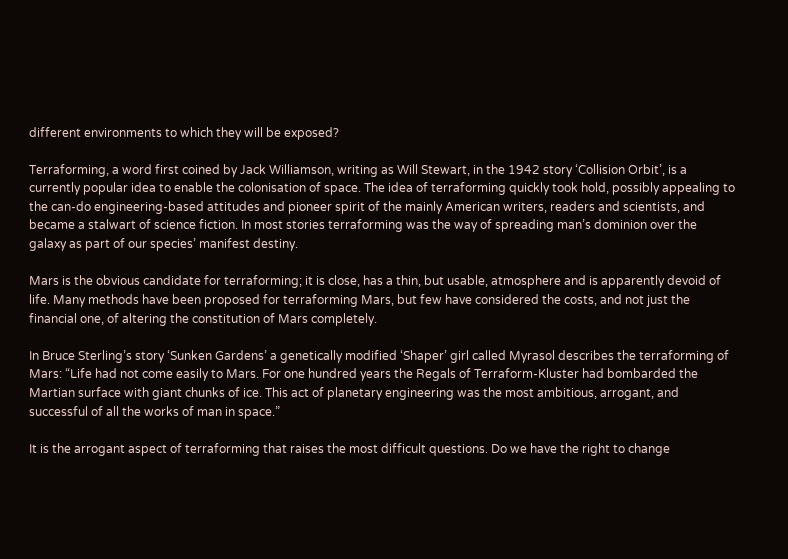different environments to which they will be exposed?

Terraforming, a word first coined by Jack Williamson, writing as Will Stewart, in the 1942 story ‘Collision Orbit’, is a currently popular idea to enable the colonisation of space. The idea of terraforming quickly took hold, possibly appealing to the can-do engineering-based attitudes and pioneer spirit of the mainly American writers, readers and scientists, and became a stalwart of science fiction. In most stories terraforming was the way of spreading man’s dominion over the galaxy as part of our species’ manifest destiny.

Mars is the obvious candidate for terraforming; it is close, has a thin, but usable, atmosphere and is apparently devoid of life. Many methods have been proposed for terraforming Mars, but few have considered the costs, and not just the financial one, of altering the constitution of Mars completely.

In Bruce Sterling’s story ‘Sunken Gardens’ a genetically modified ‘Shaper’ girl called Myrasol describes the terraforming of Mars: “Life had not come easily to Mars. For one hundred years the Regals of Terraform-Kluster had bombarded the Martian surface with giant chunks of ice. This act of planetary engineering was the most ambitious, arrogant, and successful of all the works of man in space.”

It is the arrogant aspect of terraforming that raises the most difficult questions. Do we have the right to change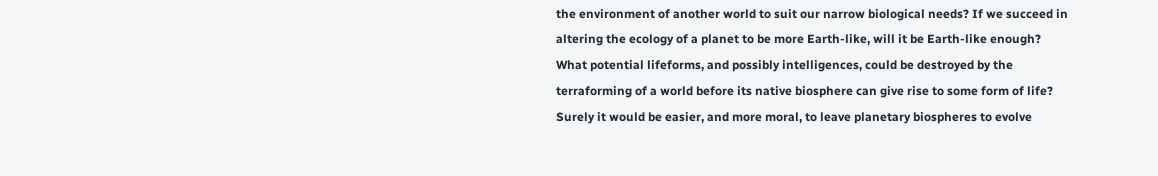the environment of another world to suit our narrow biological needs? If we succeed in altering the ecology of a planet to be more Earth-like, will it be Earth-like enough? What potential lifeforms, and possibly intelligences, could be destroyed by the terraforming of a world before its native biosphere can give rise to some form of life? Surely it would be easier, and more moral, to leave planetary biospheres to evolve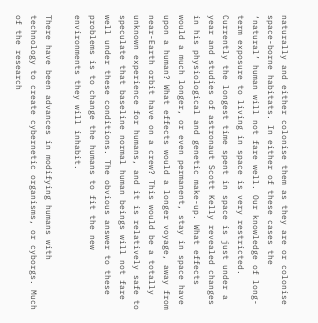naturally and either colonise them as they are or colonise space-borne habitats. In either of these cases the ‘natural’ human will not fare well. Our knowledge of long-term exposure to living in space is very restricted. Currently the longest time spent in space is just under a year and studies of astronaut Scott Kelly revealed changes in his physiological and genetic make-up. What effects would a much longer, or even permanent, stay in space have upon a human? What effects would a longer voyage, away from near-Earth orbit have on a crew? This would be a totally unknown experience for humans, and it is relatively safe to speculate that baseline normal human beings will not fare well under these conditions. The obvious answer to these problems is to change the humans to fit the new environments they will inhabit.

There have been advances in modifying humans with technology to create cybernetic organisms, or cyborgs. Much of the research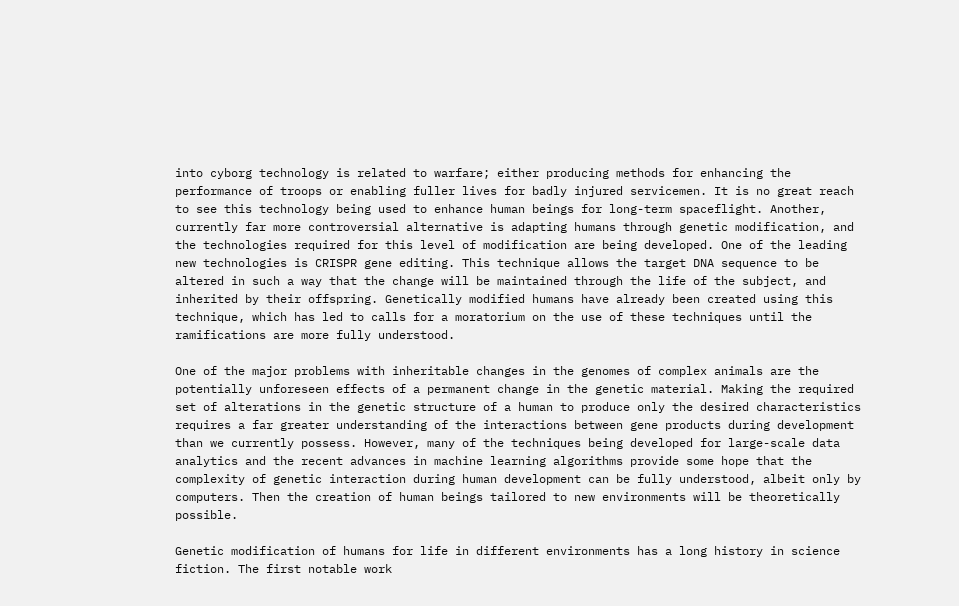into cyborg technology is related to warfare; either producing methods for enhancing the performance of troops or enabling fuller lives for badly injured servicemen. It is no great reach to see this technology being used to enhance human beings for long-term spaceflight. Another, currently far more controversial alternative is adapting humans through genetic modification, and the technologies required for this level of modification are being developed. One of the leading new technologies is CRISPR gene editing. This technique allows the target DNA sequence to be altered in such a way that the change will be maintained through the life of the subject, and inherited by their offspring. Genetically modified humans have already been created using this technique, which has led to calls for a moratorium on the use of these techniques until the ramifications are more fully understood.

One of the major problems with inheritable changes in the genomes of complex animals are the potentially unforeseen effects of a permanent change in the genetic material. Making the required set of alterations in the genetic structure of a human to produce only the desired characteristics requires a far greater understanding of the interactions between gene products during development than we currently possess. However, many of the techniques being developed for large-scale data analytics and the recent advances in machine learning algorithms provide some hope that the complexity of genetic interaction during human development can be fully understood, albeit only by computers. Then the creation of human beings tailored to new environments will be theoretically possible.

Genetic modification of humans for life in different environments has a long history in science fiction. The first notable work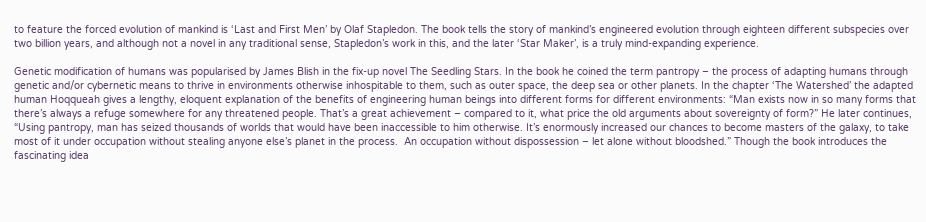to feature the forced evolution of mankind is ‘Last and First Men’ by Olaf Stapledon. The book tells the story of mankind’s engineered evolution through eighteen different subspecies over two billion years, and although not a novel in any traditional sense, Stapledon’s work in this, and the later ‘Star Maker’, is a truly mind-expanding experience.

Genetic modification of humans was popularised by James Blish in the fix-up novel The Seedling Stars. In the book he coined the term pantropy – the process of adapting humans through genetic and/or cybernetic means to thrive in environments otherwise inhospitable to them, such as outer space, the deep sea or other planets. In the chapter ‘The Watershed’ the adapted human Hoqqueah gives a lengthy, eloquent explanation of the benefits of engineering human beings into different forms for different environments: “Man exists now in so many forms that there’s always a refuge somewhere for any threatened people. That’s a great achievement – compared to it, what price the old arguments about sovereignty of form?” He later continues, “Using pantropy, man has seized thousands of worlds that would have been inaccessible to him otherwise. It’s enormously increased our chances to become masters of the galaxy, to take most of it under occupation without stealing anyone else’s planet in the process.  An occupation without dispossession – let alone without bloodshed.” Though the book introduces the fascinating idea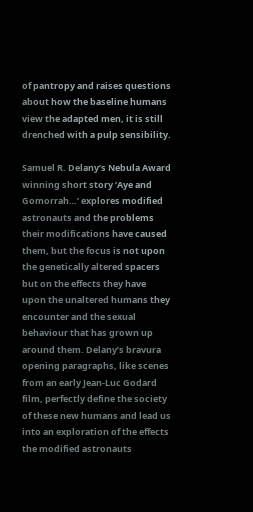of pantropy and raises questions about how the baseline humans view the adapted men, it is still drenched with a pulp sensibility.

Samuel R. Delany’s Nebula Award winning short story ‘Aye and Gomorrah…’ explores modified astronauts and the problems their modifications have caused them, but the focus is not upon the genetically altered spacers but on the effects they have upon the unaltered humans they encounter and the sexual behaviour that has grown up around them. Delany’s bravura opening paragraphs, like scenes from an early Jean-Luc Godard film, perfectly define the society of these new humans and lead us into an exploration of the effects the modified astronauts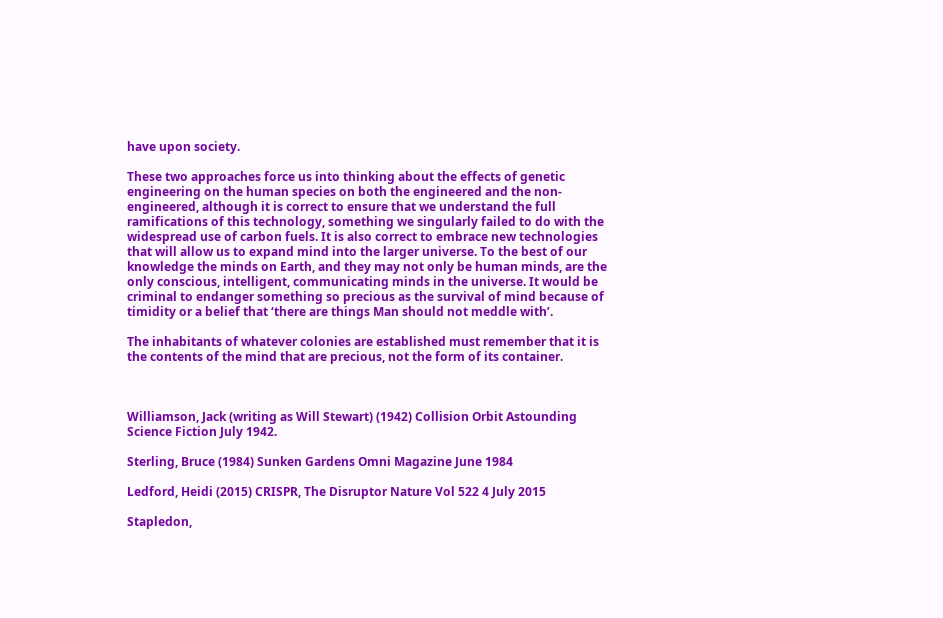have upon society.

These two approaches force us into thinking about the effects of genetic engineering on the human species on both the engineered and the non-engineered, although it is correct to ensure that we understand the full ramifications of this technology, something we singularly failed to do with the widespread use of carbon fuels. It is also correct to embrace new technologies that will allow us to expand mind into the larger universe. To the best of our knowledge the minds on Earth, and they may not only be human minds, are the only conscious, intelligent, communicating minds in the universe. It would be criminal to endanger something so precious as the survival of mind because of timidity or a belief that ‘there are things Man should not meddle with’.

The inhabitants of whatever colonies are established must remember that it is the contents of the mind that are precious, not the form of its container.



Williamson, Jack (writing as Will Stewart) (1942) Collision Orbit Astounding Science Fiction July 1942.

Sterling, Bruce (1984) Sunken Gardens Omni Magazine June 1984

Ledford, Heidi (2015) CRISPR, The Disruptor Nature Vol 522 4 July 2015

Stapledon,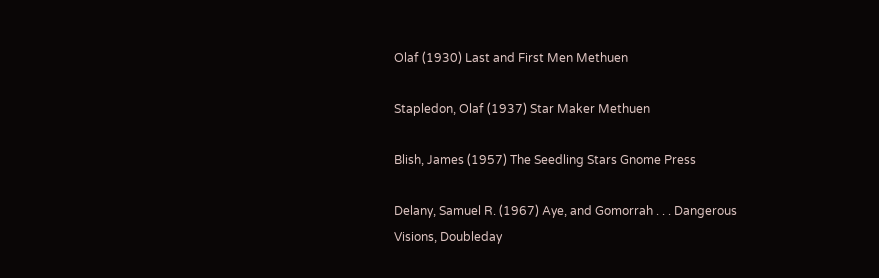Olaf (1930) Last and First Men Methuen

Stapledon, Olaf (1937) Star Maker Methuen

Blish, James (1957) The Seedling Stars Gnome Press

Delany, Samuel R. (1967) Aye, and Gomorrah . . . Dangerous Visions, Doubleday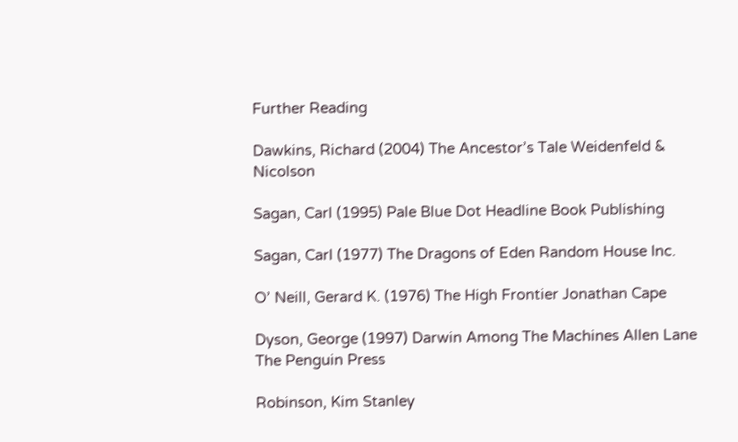Further Reading

Dawkins, Richard (2004) The Ancestor’s Tale Weidenfeld & Nicolson

Sagan, Carl (1995) Pale Blue Dot Headline Book Publishing

Sagan, Carl (1977) The Dragons of Eden Random House Inc.

O’ Neill, Gerard K. (1976) The High Frontier Jonathan Cape

Dyson, George (1997) Darwin Among The Machines Allen Lane The Penguin Press

Robinson, Kim Stanley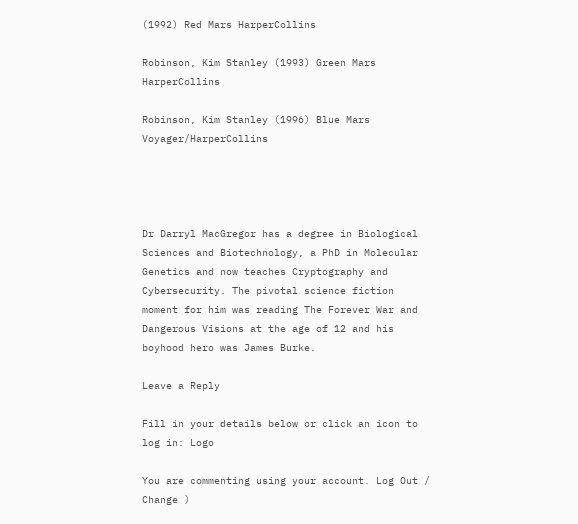(1992) Red Mars HarperCollins

Robinson, Kim Stanley (1993) Green Mars HarperCollins

Robinson, Kim Stanley (1996) Blue Mars Voyager/HarperCollins




Dr Darryl MacGregor has a degree in Biological Sciences and Biotechnology, a PhD in Molecular Genetics and now teaches Cryptography and Cybersecurity. The pivotal science fiction moment for him was reading The Forever War and Dangerous Visions at the age of 12 and his boyhood hero was James Burke.

Leave a Reply

Fill in your details below or click an icon to log in: Logo

You are commenting using your account. Log Out /  Change )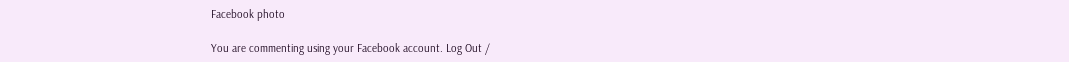Facebook photo

You are commenting using your Facebook account. Log Out /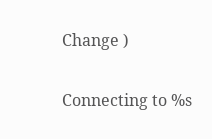Change )

Connecting to %s